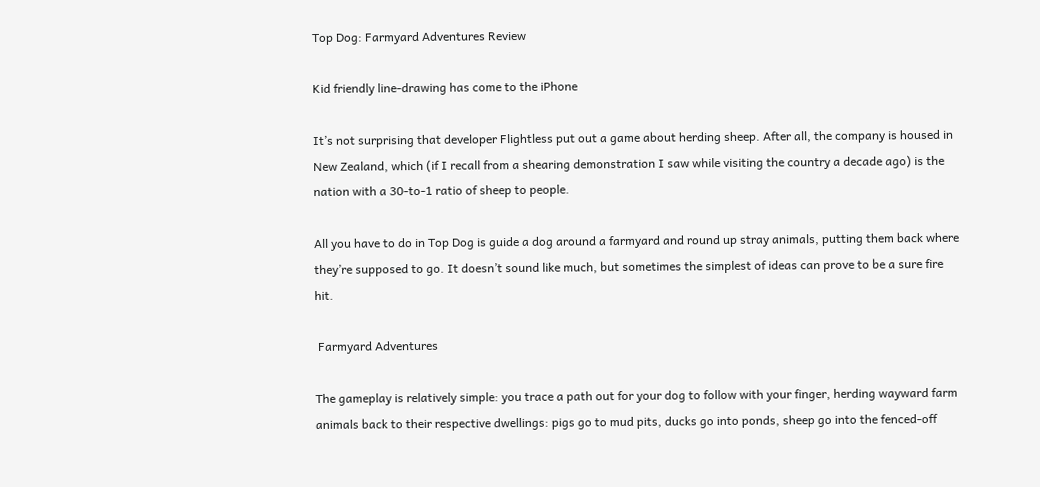Top Dog: Farmyard Adventures Review

Kid friendly line-drawing has come to the iPhone

It’s not surprising that developer Flightless put out a game about herding sheep. After all, the company is housed in New Zealand, which (if I recall from a shearing demonstration I saw while visiting the country a decade ago) is the nation with a 30-to-1 ratio of sheep to people.

All you have to do in Top Dog is guide a dog around a farmyard and round up stray animals, putting them back where they’re supposed to go. It doesn’t sound like much, but sometimes the simplest of ideas can prove to be a sure fire hit.

 Farmyard Adventures

The gameplay is relatively simple: you trace a path out for your dog to follow with your finger, herding wayward farm animals back to their respective dwellings: pigs go to mud pits, ducks go into ponds, sheep go into the fenced-off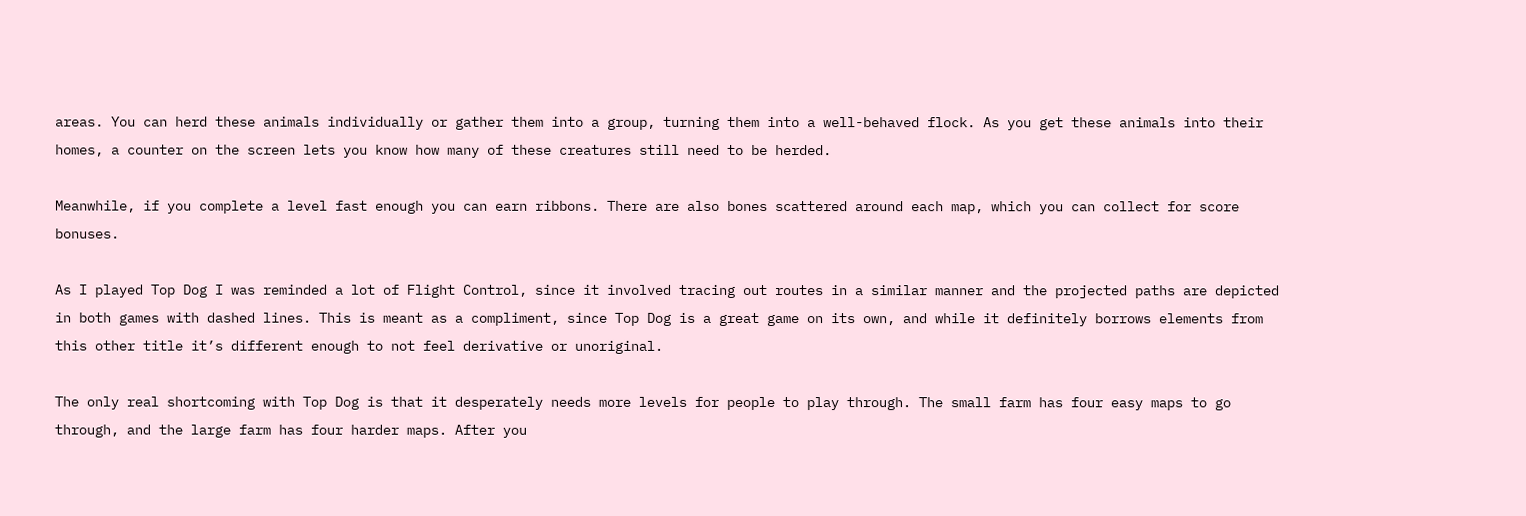areas. You can herd these animals individually or gather them into a group, turning them into a well-behaved flock. As you get these animals into their homes, a counter on the screen lets you know how many of these creatures still need to be herded.

Meanwhile, if you complete a level fast enough you can earn ribbons. There are also bones scattered around each map, which you can collect for score bonuses.

As I played Top Dog I was reminded a lot of Flight Control, since it involved tracing out routes in a similar manner and the projected paths are depicted in both games with dashed lines. This is meant as a compliment, since Top Dog is a great game on its own, and while it definitely borrows elements from this other title it’s different enough to not feel derivative or unoriginal.

The only real shortcoming with Top Dog is that it desperately needs more levels for people to play through. The small farm has four easy maps to go through, and the large farm has four harder maps. After you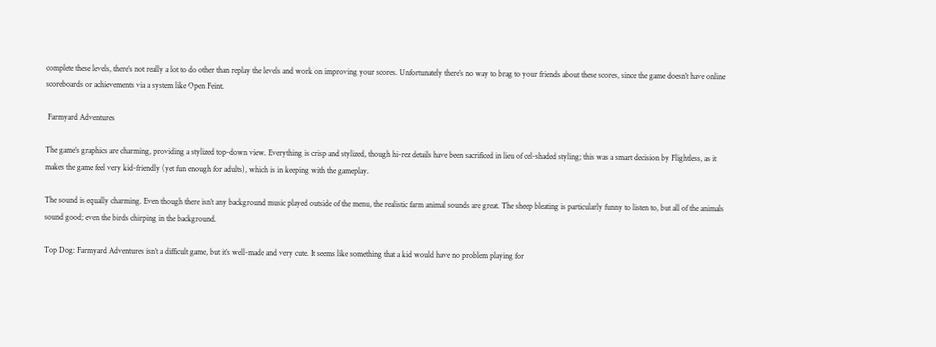complete these levels, there’s not really a lot to do other than replay the levels and work on improving your scores. Unfortunately there’s no way to brag to your friends about these scores, since the game doesn’t have online scoreboards or achievements via a system like Open Feint.

 Farmyard Adventures

The game’s graphics are charming, providing a stylized top-down view. Everything is crisp and stylized, though hi-rez details have been sacrificed in lieu of cel-shaded styling; this was a smart decision by Flightless, as it makes the game feel very kid-friendly (yet fun enough for adults), which is in keeping with the gameplay.

The sound is equally charming. Even though there isn’t any background music played outside of the menu, the realistic farm animal sounds are great. The sheep bleating is particularly funny to listen to, but all of the animals sound good; even the birds chirping in the background.

Top Dog: Farmyard Adventures isn’t a difficult game, but it’s well-made and very cute. It seems like something that a kid would have no problem playing for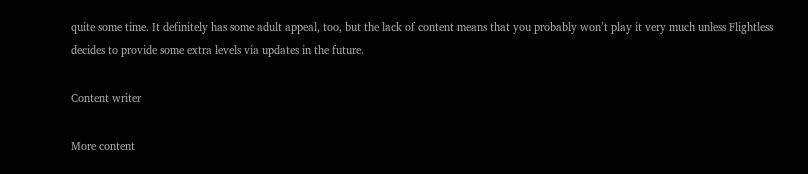quite some time. It definitely has some adult appeal, too, but the lack of content means that you probably won’t play it very much unless Flightless decides to provide some extra levels via updates in the future.

Content writer

More content